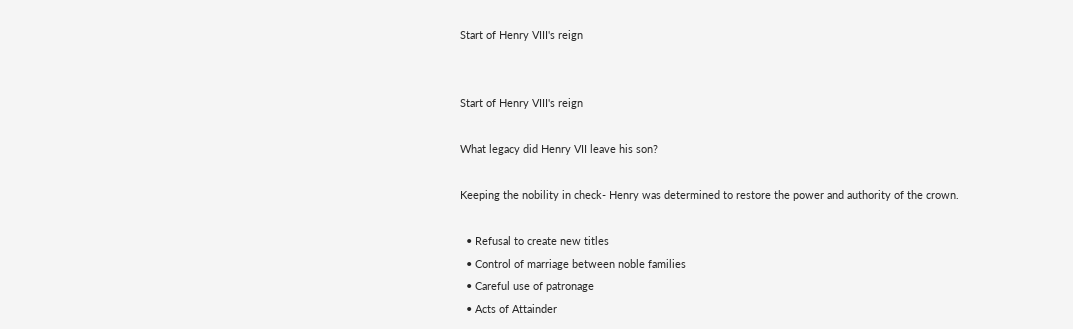Start of Henry VIII's reign


Start of Henry VIII's reign

What legacy did Henry VII leave his son?

Keeping the nobility in check- Henry was determined to restore the power and authority of the crown.

  • Refusal to create new titles
  • Control of marriage between noble families
  • Careful use of patronage
  • Acts of Attainder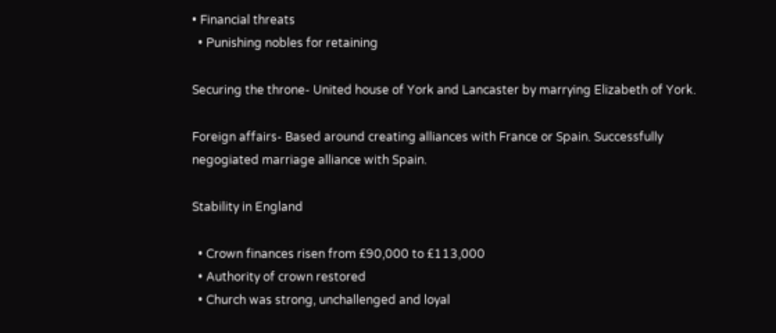• Financial threats
  • Punishing nobles for retaining

Securing the throne- United house of York and Lancaster by marrying Elizabeth of York.

Foreign affairs- Based around creating alliances with France or Spain. Successfully negogiated marriage alliance with Spain.

Stability in England

  • Crown finances risen from £90,000 to £113,000
  • Authority of crown restored
  • Church was strong, unchallenged and loyal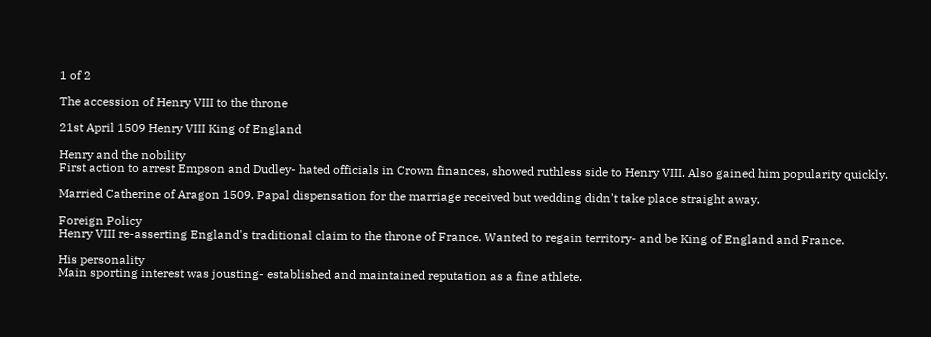1 of 2

The accession of Henry VIII to the throne

21st April 1509 Henry VIII King of England

Henry and the nobility
First action to arrest Empson and Dudley- hated officials in Crown finances, showed ruthless side to Henry VIII. Also gained him popularity quickly.

Married Catherine of Aragon 1509. Papal dispensation for the marriage received but wedding didn't take place straight away.

Foreign Policy
Henry VIII re-asserting England's traditional claim to the throne of France. Wanted to regain territory- and be King of England and France.

His personality
Main sporting interest was jousting- established and maintained reputation as a fine athlete.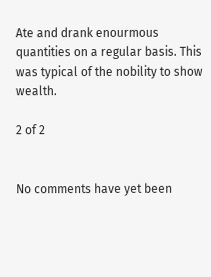Ate and drank enourmous quantities on a regular basis. This was typical of the nobility to show wealth.

2 of 2


No comments have yet been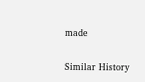made

Similar History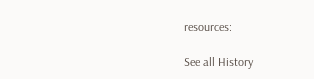resources:

See all History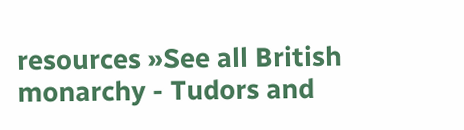resources »See all British monarchy - Tudors and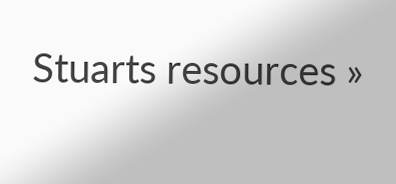Stuarts resources »